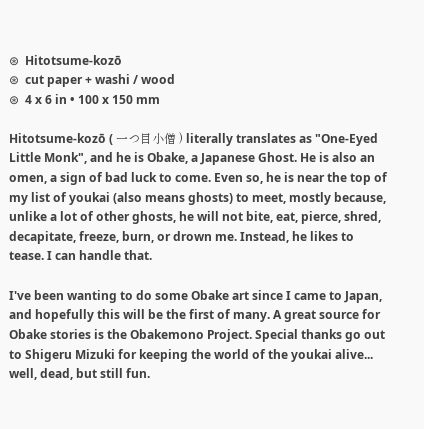⊛  Hitotsume-kozō
⊛  cut paper + washi / wood
⊛  4 x 6 in • 100 x 150 mm

Hitotsume-kozō ( 一つ目小僧 ) literally translates as "One-Eyed Little Monk", and he is Obake, a Japanese Ghost. He is also an omen, a sign of bad luck to come. Even so, he is near the top of my list of youkai (also means ghosts) to meet, mostly because, unlike a lot of other ghosts, he will not bite, eat, pierce, shred, decapitate, freeze, burn, or drown me. Instead, he likes to tease. I can handle that.

I've been wanting to do some Obake art since I came to Japan, and hopefully this will be the first of many. A great source for Obake stories is the Obakemono Project. Special thanks go out to Shigeru Mizuki for keeping the world of the youkai alive... well, dead, but still fun.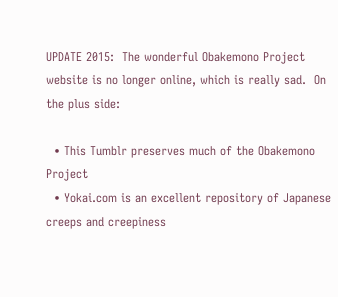UPDATE 2015:  The wonderful Obakemono Project website is no longer online, which is really sad.  On the plus side:

  • This Tumblr preserves much of the Obakemono Project
  • Yokai.com is an excellent repository of Japanese creeps and creepiness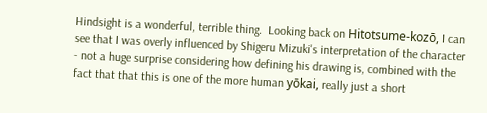Hindsight is a wonderful, terrible thing.  Looking back on Hitotsume-kozō, I can see that I was overly influenced by Shigeru Mizuki's interpretation of the character - not a huge surprise considering how defining his drawing is, combined with the fact that that this is one of the more human yōkai, really just a short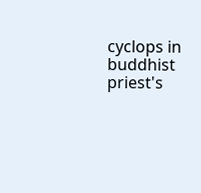cyclops in buddhist priest's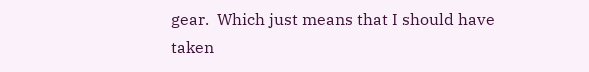gear.  Which just means that I should have taken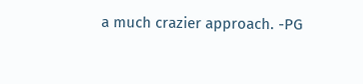a much crazier approach. -PG